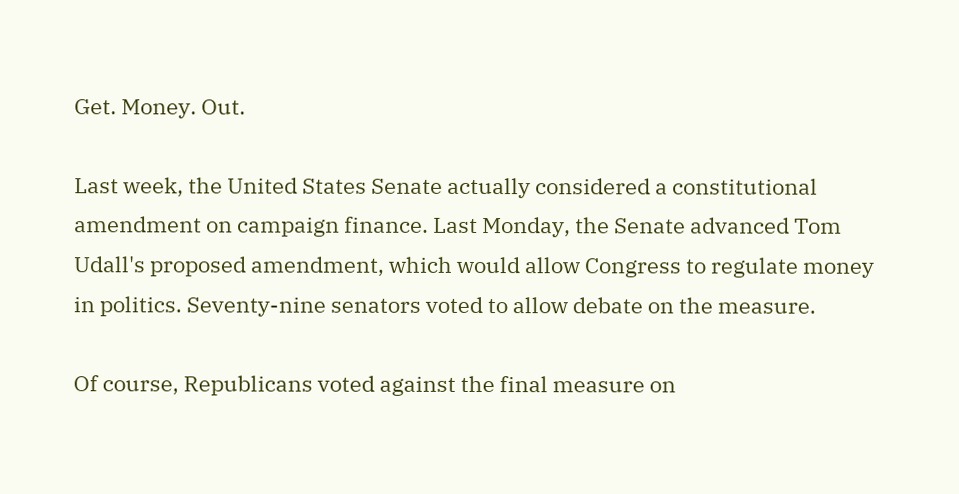Get. Money. Out.

Last week, the United States Senate actually considered a constitutional amendment on campaign finance. Last Monday, the Senate advanced Tom Udall's proposed amendment, which would allow Congress to regulate money in politics. Seventy-nine senators voted to allow debate on the measure.

Of course, Republicans voted against the final measure on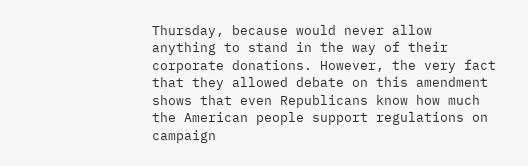Thursday, because would never allow anything to stand in the way of their corporate donations. However, the very fact that they allowed debate on this amendment shows that even Republicans know how much the American people support regulations on campaign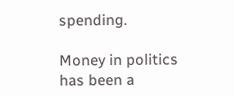spending.

Money in politics has been a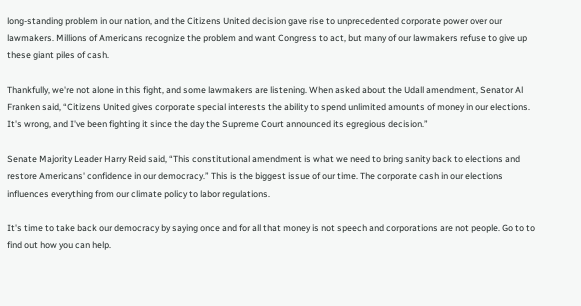long-standing problem in our nation, and the Citizens United decision gave rise to unprecedented corporate power over our lawmakers. Millions of Americans recognize the problem and want Congress to act, but many of our lawmakers refuse to give up these giant piles of cash.

Thankfully, we're not alone in this fight, and some lawmakers are listening. When asked about the Udall amendment, Senator Al Franken said, “Citizens United gives corporate special interests the ability to spend unlimited amounts of money in our elections. It's wrong, and I've been fighting it since the day the Supreme Court announced its egregious decision.”

Senate Majority Leader Harry Reid said, “This constitutional amendment is what we need to bring sanity back to elections and restore Americans' confidence in our democracy.” This is the biggest issue of our time. The corporate cash in our elections influences everything from our climate policy to labor regulations.

It's time to take back our democracy by saying once and for all that money is not speech and corporations are not people. Go to to find out how you can help.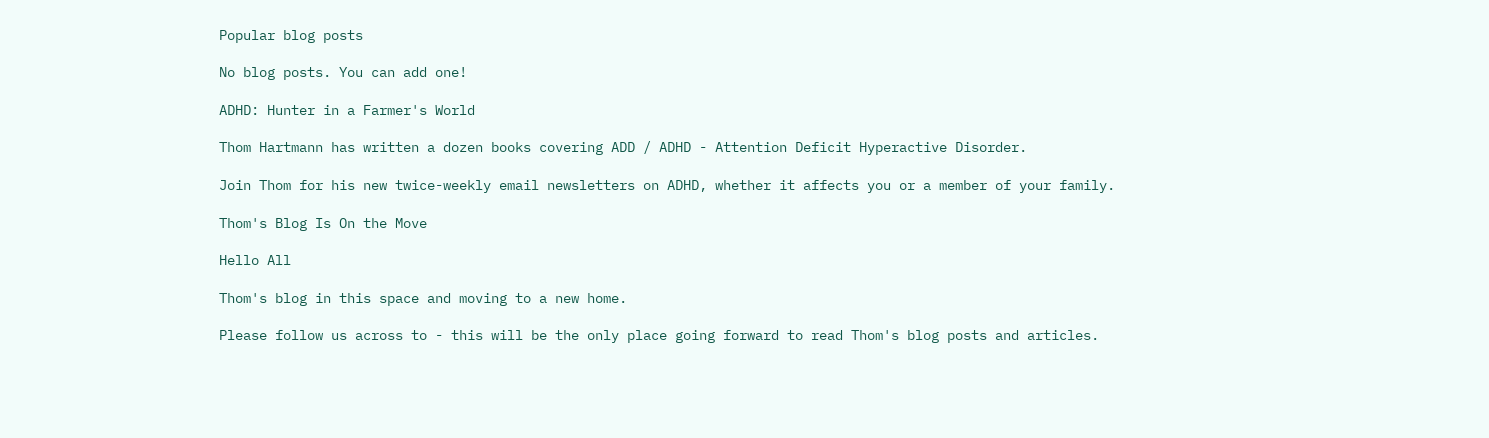Popular blog posts

No blog posts. You can add one!

ADHD: Hunter in a Farmer's World

Thom Hartmann has written a dozen books covering ADD / ADHD - Attention Deficit Hyperactive Disorder.

Join Thom for his new twice-weekly email newsletters on ADHD, whether it affects you or a member of your family.

Thom's Blog Is On the Move

Hello All

Thom's blog in this space and moving to a new home.

Please follow us across to - this will be the only place going forward to read Thom's blog posts and articles.